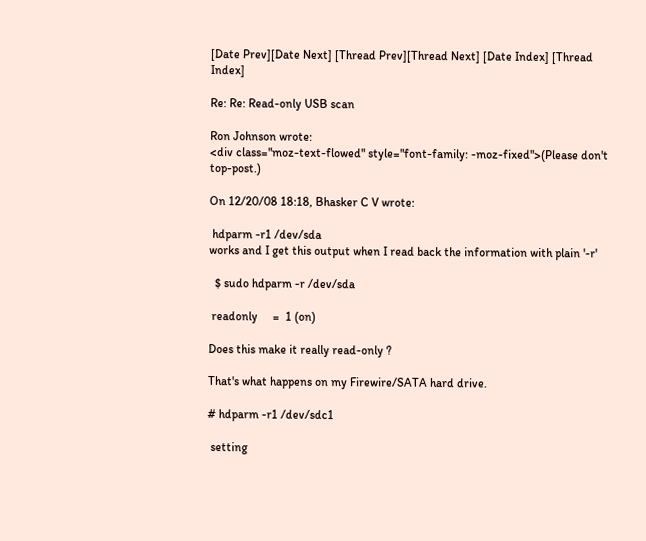[Date Prev][Date Next] [Thread Prev][Thread Next] [Date Index] [Thread Index]

Re: Re: Read-only USB scan

Ron Johnson wrote:
<div class="moz-text-flowed" style="font-family: -moz-fixed">(Please don't top-post.)

On 12/20/08 18:18, Bhasker C V wrote:

 hdparm -r1 /dev/sda
works and I get this output when I read back the information with plain '-r'

  $ sudo hdparm -r /dev/sda

 readonly     =  1 (on)

Does this make it really read-only ?

That's what happens on my Firewire/SATA hard drive.

# hdparm -r1 /dev/sdc1

 setting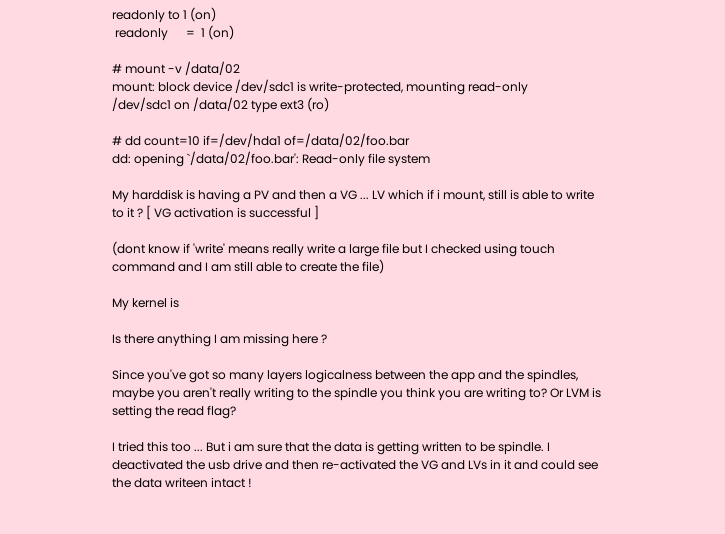readonly to 1 (on)
 readonly      =  1 (on)

# mount -v /data/02
mount: block device /dev/sdc1 is write-protected, mounting read-only
/dev/sdc1 on /data/02 type ext3 (ro)

# dd count=10 if=/dev/hda1 of=/data/02/foo.bar
dd: opening `/data/02/foo.bar': Read-only file system

My harddisk is having a PV and then a VG ... LV which if i mount, still is able to write to it ? [ VG activation is successful ]

(dont know if 'write' means really write a large file but I checked using touch command and I am still able to create the file)

My kernel is

Is there anything I am missing here ?

Since you've got so many layers logicalness between the app and the spindles, maybe you aren't really writing to the spindle you think you are writing to? Or LVM is setting the read flag?

I tried this too ... But i am sure that the data is getting written to be spindle. I deactivated the usb drive and then re-activated the VG and LVs in it and could see the data writeen intact !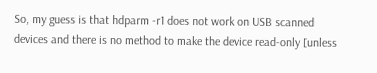So, my guess is that hdparm -r1 does not work on USB scanned devices and there is no method to make the device read-only [unless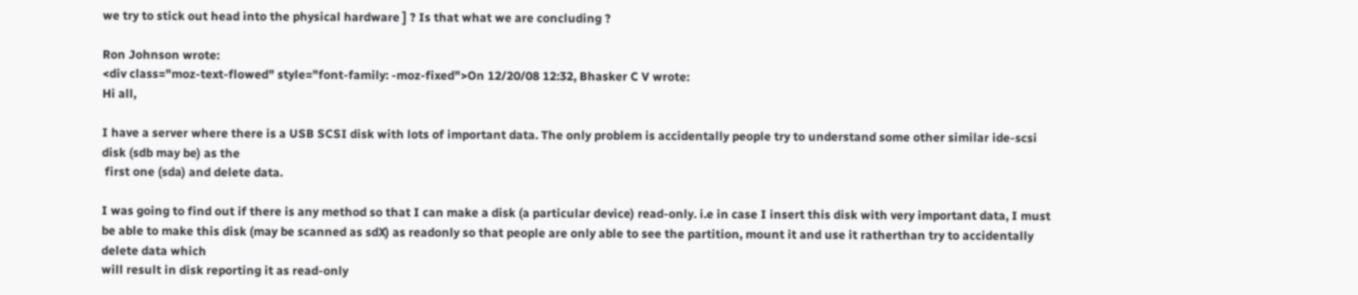we try to stick out head into the physical hardware ] ? Is that what we are concluding ?

Ron Johnson wrote:
<div class="moz-text-flowed" style="font-family: -moz-fixed">On 12/20/08 12:32, Bhasker C V wrote:
Hi all,

I have a server where there is a USB SCSI disk with lots of important data. The only problem is accidentally people try to understand some other similar ide-scsi disk (sdb may be) as the
 first one (sda) and delete data.

I was going to find out if there is any method so that I can make a disk (a particular device) read-only. i.e in case I insert this disk with very important data, I must be able to make this disk (may be scanned as sdX) as readonly so that people are only able to see the partition, mount it and use it ratherthan try to accidentally delete data which
will result in disk reporting it as read-only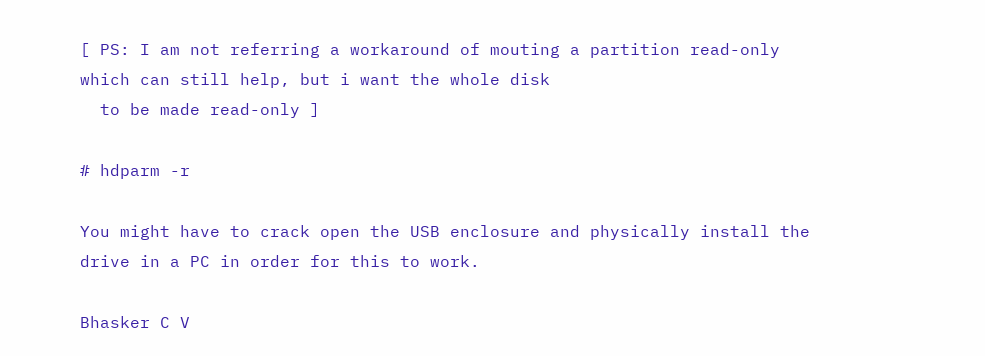[ PS: I am not referring a workaround of mouting a partition read-only which can still help, but i want the whole disk
  to be made read-only ]

# hdparm -r

You might have to crack open the USB enclosure and physically install the drive in a PC in order for this to work.

Bhasker C V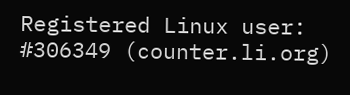Registered Linux user: #306349 (counter.li.org)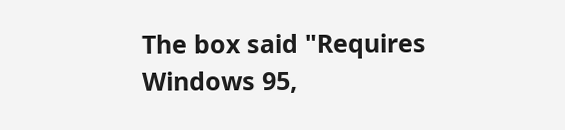The box said "Requires Windows 95,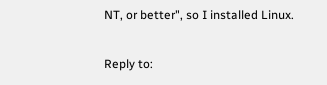NT, or better", so I installed Linux.

Reply to: